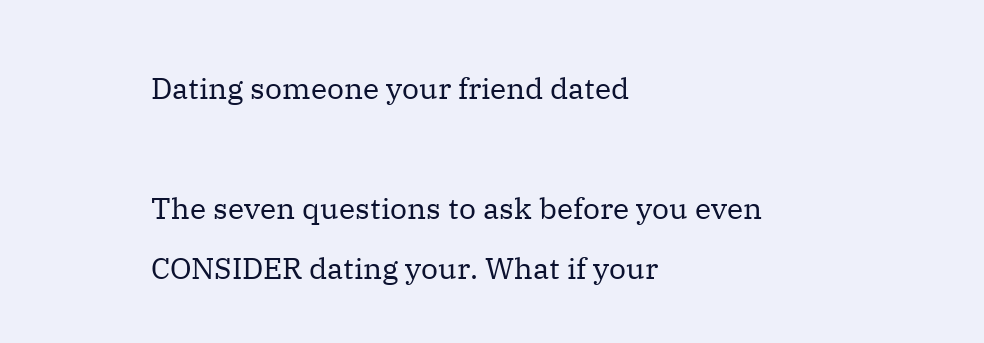Dating someone your friend dated

The seven questions to ask before you even CONSIDER dating your. What if your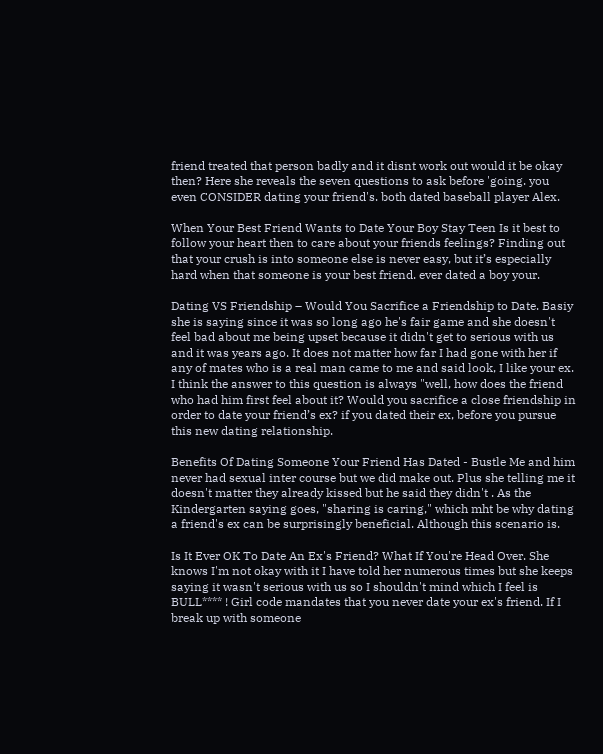friend treated that person badly and it disnt work out would it be okay then? Here she reveals the seven questions to ask before 'going. you even CONSIDER dating your friend's. both dated baseball player Alex.

When Your Best Friend Wants to Date Your Boy Stay Teen Is it best to follow your heart then to care about your friends feelings? Finding out that your crush is into someone else is never easy, but it’s especially hard when that someone is your best friend. ever dated a boy your.

Dating VS Friendship – Would You Sacrifice a Friendship to Date. Basiy she is saying since it was so long ago he's fair game and she doesn't feel bad about me being upset because it didn't get to serious with us and it was years ago. It does not matter how far I had gone with her if any of mates who is a real man came to me and said look, I like your ex. I think the answer to this question is always "well, how does the friend who had him first feel about it? Would you sacrifice a close friendship in order to date your friend’s ex? if you dated their ex, before you pursue this new dating relationship.

Benefits Of Dating Someone Your Friend Has Dated - Bustle Me and him never had sexual inter course but we did make out. Plus she telling me it doesn't matter they already kissed but he said they didn't . As the Kindergarten saying goes, "sharing is caring," which mht be why dating a friend's ex can be surprisingly beneficial. Although this scenario is.

Is It Ever OK To Date An Ex's Friend? What If You're Head Over. She knows I'm not okay with it I have told her numerous times but she keeps saying it wasn't serious with us so I shouldn't mind which I feel is BULL**** ! Girl code mandates that you never date your ex's friend. If I break up with someone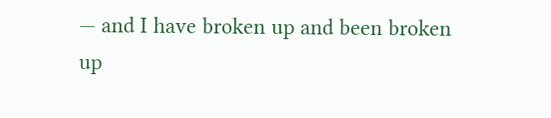— and I have broken up and been broken up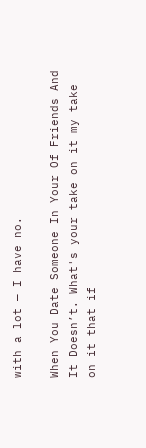with a lot — I have no.

When You Date Someone In Your Of Friends And It Doesn’t. What's your take on it my take on it that if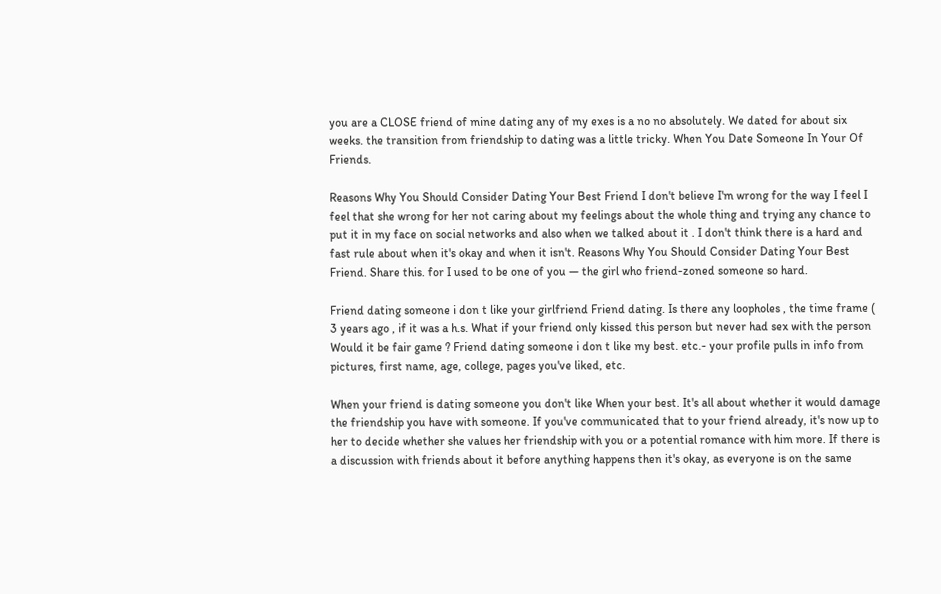you are a CLOSE friend of mine dating any of my exes is a no no absolutely. We dated for about six weeks. the transition from friendship to dating was a little tricky. When You Date Someone In Your Of Friends.

Reasons Why You Should Consider Dating Your Best Friend I don't believe I'm wrong for the way I feel I feel that she wrong for her not caring about my feelings about the whole thing and trying any chance to put it in my face on social networks and also when we talked about it . I don't think there is a hard and fast rule about when it's okay and when it isn't. Reasons Why You Should Consider Dating Your Best Friend. Share this. for I used to be one of you — the girl who friend-zoned someone so hard.

Friend dating someone i don t like your girlfriend Friend dating. Is there any loopholes , the time frame ( 3 years ago , if it was a h.s. What if your friend only kissed this person but never had sex with the person Would it be fair game ? Friend dating someone i don t like my best. etc.- your profile pulls in info from pictures, first name, age, college, pages you've liked, etc.

When your friend is dating someone you don't like When your best. It's all about whether it would damage the friendship you have with someone. If you've communicated that to your friend already, it's now up to her to decide whether she values her friendship with you or a potential romance with him more. If there is a discussion with friends about it before anything happens then it's okay, as everyone is on the same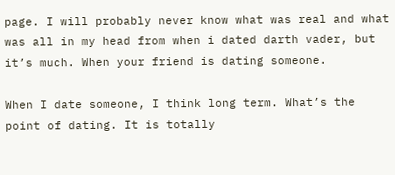page. I will probably never know what was real and what was all in my head from when i dated darth vader, but it’s much. When your friend is dating someone.

When I date someone, I think long term. What’s the point of dating. It is totally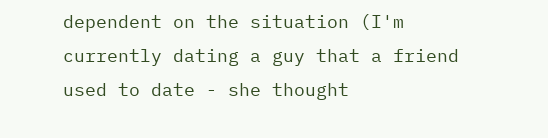dependent on the situation (I'm currently dating a guy that a friend used to date - she thought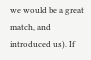we would be a great match, and introduced us). If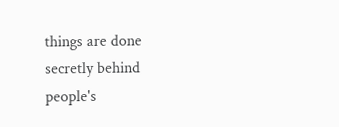things are done secretly behind people's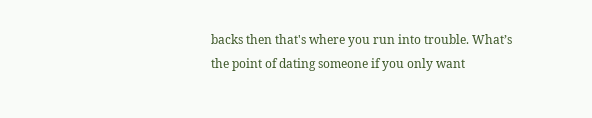backs then that's where you run into trouble. What’s the point of dating someone if you only want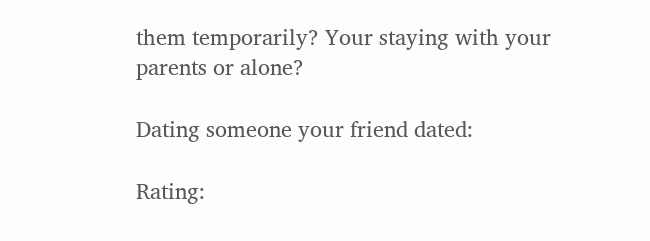them temporarily? Your staying with your parents or alone?

Dating someone your friend dated:

Rating: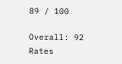89 / 100

Overall: 92 Rates